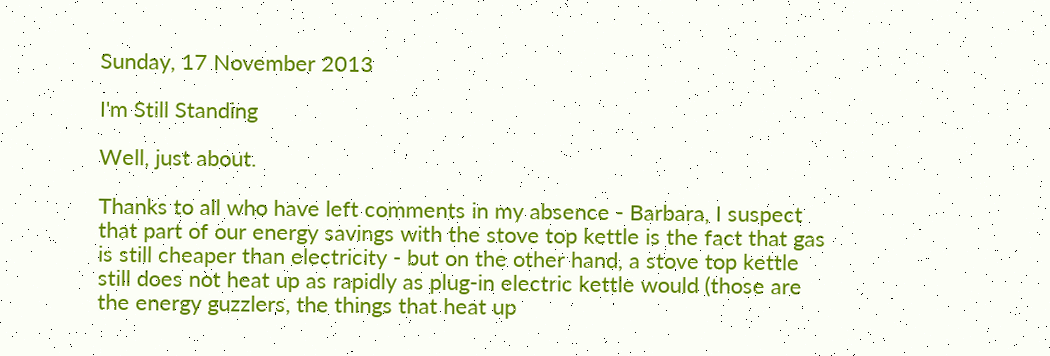Sunday, 17 November 2013

I'm Still Standing

Well, just about.

Thanks to all who have left comments in my absence - Barbara, I suspect that part of our energy savings with the stove top kettle is the fact that gas is still cheaper than electricity - but on the other hand, a stove top kettle still does not heat up as rapidly as plug-in electric kettle would (those are the energy guzzlers, the things that heat up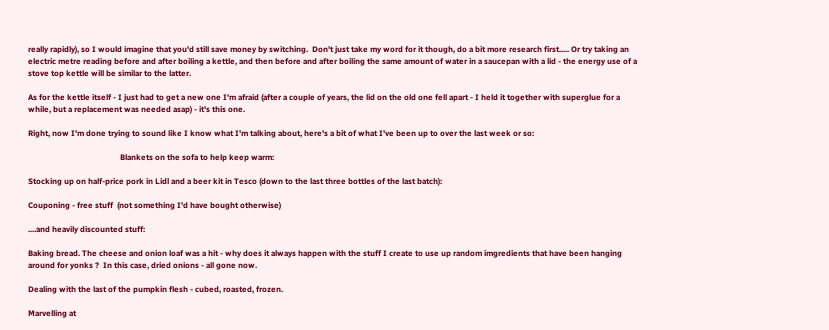really rapidly), so I would imagine that you'd still save money by switching.  Don't just take my word for it though, do a bit more research first..... Or try taking an electric metre reading before and after boiling a kettle, and then before and after boiling the same amount of water in a saucepan with a lid - the energy use of a stove top kettle will be similar to the latter.

As for the kettle itself - I just had to get a new one I'm afraid (after a couple of years, the lid on the old one fell apart - I held it together with superglue for a while, but a replacement was needed asap) - it's this one.

Right, now I'm done trying to sound like I know what I'm talking about, here's a bit of what I've been up to over the last week or so:

                                              Blankets on the sofa to help keep warm:

Stocking up on half-price pork in Lidl and a beer kit in Tesco (down to the last three bottles of the last batch):

Couponing - free stuff  (not something I'd have bought otherwise)

....and heavily discounted stuff:

Baking bread. The cheese and onion loaf was a hit - why does it always happen with the stuff I create to use up random imgredients that have been hanging around for yonks ?  In this case, dried onions - all gone now.

Dealing with the last of the pumpkin flesh - cubed, roasted, frozen.

Marvelling at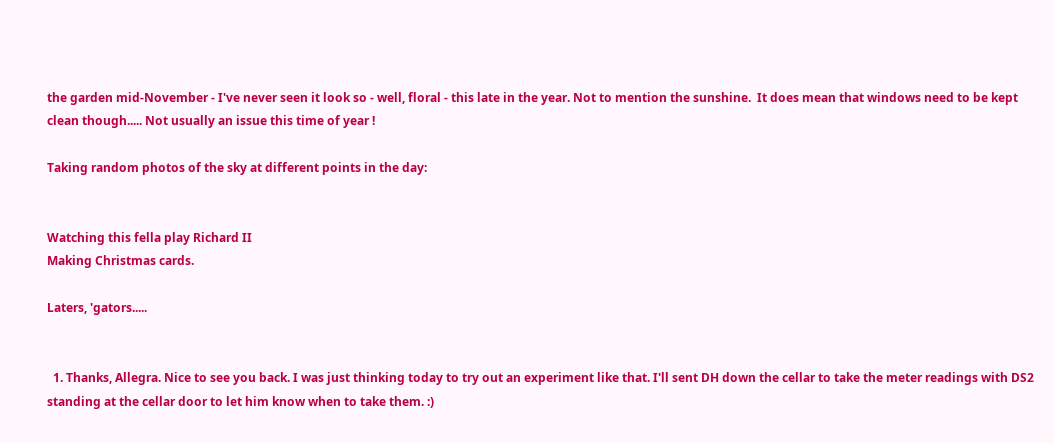the garden mid-November - I've never seen it look so - well, floral - this late in the year. Not to mention the sunshine.  It does mean that windows need to be kept clean though..... Not usually an issue this time of year !

Taking random photos of the sky at different points in the day:


Watching this fella play Richard II
Making Christmas cards.

Laters, 'gators.....


  1. Thanks, Allegra. Nice to see you back. I was just thinking today to try out an experiment like that. I'll sent DH down the cellar to take the meter readings with DS2 standing at the cellar door to let him know when to take them. :)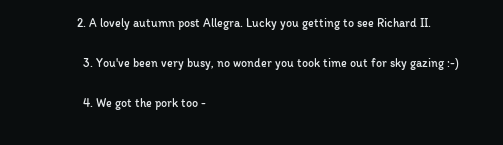2. A lovely autumn post Allegra. Lucky you getting to see Richard II.

  3. You've been very busy, no wonder you took time out for sky gazing :-)

  4. We got the pork too -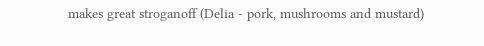makes great stroganoff (Delia - pork, mushrooms and mustard)